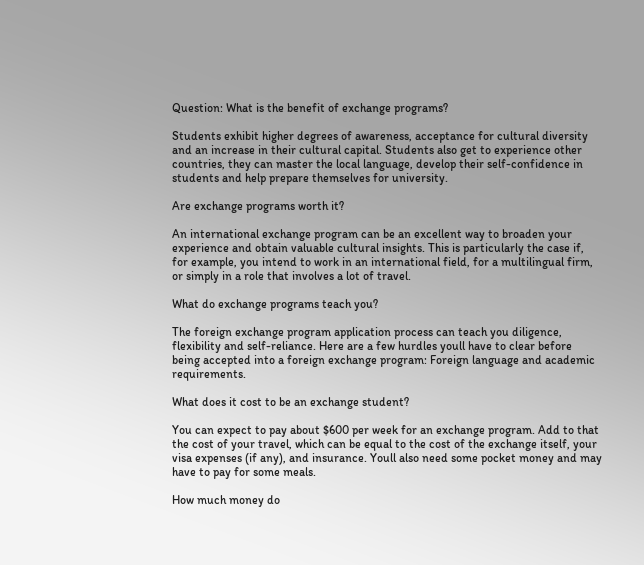Question: What is the benefit of exchange programs?

Students exhibit higher degrees of awareness, acceptance for cultural diversity and an increase in their cultural capital. Students also get to experience other countries, they can master the local language, develop their self-confidence in students and help prepare themselves for university.

Are exchange programs worth it?

An international exchange program can be an excellent way to broaden your experience and obtain valuable cultural insights. This is particularly the case if, for example, you intend to work in an international field, for a multilingual firm, or simply in a role that involves a lot of travel.

What do exchange programs teach you?

The foreign exchange program application process can teach you diligence, flexibility and self-reliance. Here are a few hurdles youll have to clear before being accepted into a foreign exchange program: Foreign language and academic requirements.

What does it cost to be an exchange student?

You can expect to pay about $600 per week for an exchange program. Add to that the cost of your travel, which can be equal to the cost of the exchange itself, your visa expenses (if any), and insurance. Youll also need some pocket money and may have to pay for some meals.

How much money do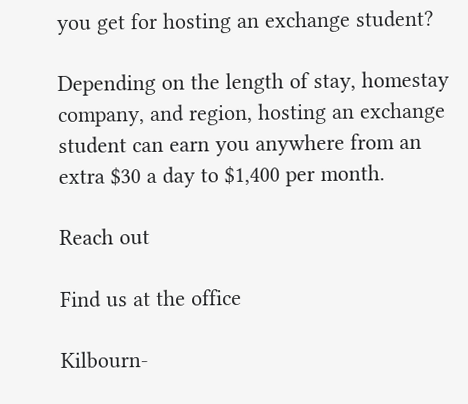you get for hosting an exchange student?

Depending on the length of stay, homestay company, and region, hosting an exchange student can earn you anywhere from an extra $30 a day to $1,400 per month.

Reach out

Find us at the office

Kilbourn-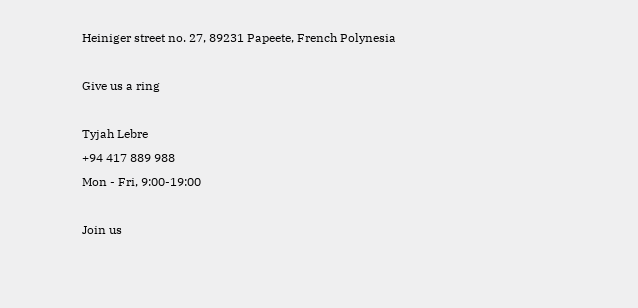Heiniger street no. 27, 89231 Papeete, French Polynesia

Give us a ring

Tyjah Lebre
+94 417 889 988
Mon - Fri, 9:00-19:00

Join us